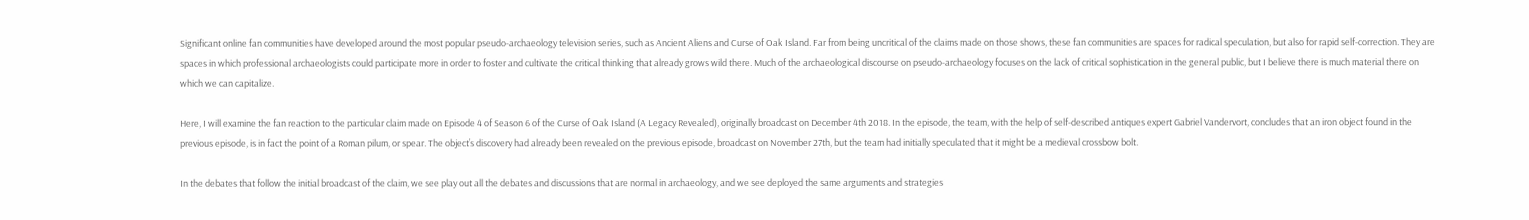Significant online fan communities have developed around the most popular pseudo-archaeology television series, such as Ancient Aliens and Curse of Oak Island. Far from being uncritical of the claims made on those shows, these fan communities are spaces for radical speculation, but also for rapid self-correction. They are spaces in which professional archaeologists could participate more in order to foster and cultivate the critical thinking that already grows wild there. Much of the archaeological discourse on pseudo-archaeology focuses on the lack of critical sophistication in the general public, but I believe there is much material there on which we can capitalize.

Here, I will examine the fan reaction to the particular claim made on Episode 4 of Season 6 of the Curse of Oak Island (A Legacy Revealed), originally broadcast on December 4th 2018. In the episode, the team, with the help of self-described antiques expert Gabriel Vandervort, concludes that an iron object found in the previous episode, is in fact the point of a Roman pilum, or spear. The object’s discovery had already been revealed on the previous episode, broadcast on November 27th, but the team had initially speculated that it might be a medieval crossbow bolt.

In the debates that follow the initial broadcast of the claim, we see play out all the debates and discussions that are normal in archaeology, and we see deployed the same arguments and strategies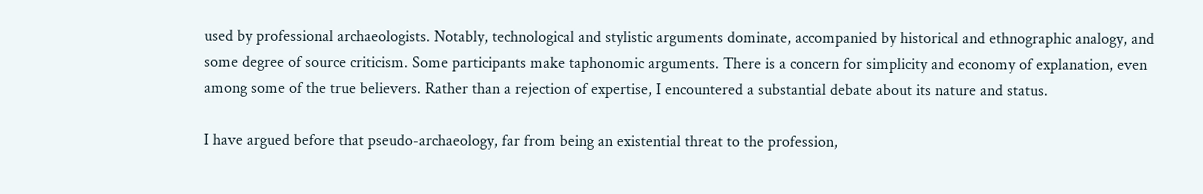used by professional archaeologists. Notably, technological and stylistic arguments dominate, accompanied by historical and ethnographic analogy, and some degree of source criticism. Some participants make taphonomic arguments. There is a concern for simplicity and economy of explanation, even among some of the true believers. Rather than a rejection of expertise, I encountered a substantial debate about its nature and status.

I have argued before that pseudo-archaeology, far from being an existential threat to the profession,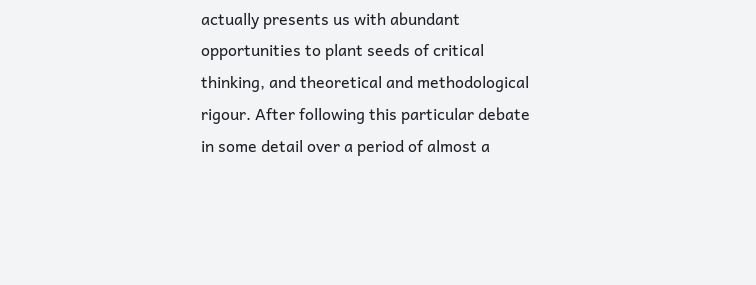actually presents us with abundant opportunities to plant seeds of critical thinking, and theoretical and methodological rigour. After following this particular debate in some detail over a period of almost a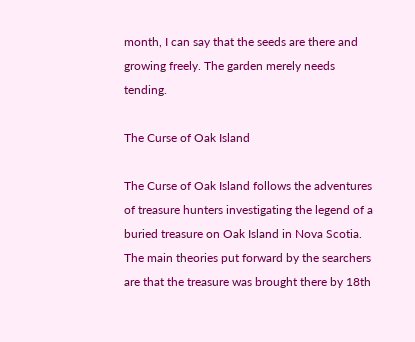month, I can say that the seeds are there and growing freely. The garden merely needs tending.

The Curse of Oak Island

The Curse of Oak Island follows the adventures of treasure hunters investigating the legend of a buried treasure on Oak Island in Nova Scotia. The main theories put forward by the searchers are that the treasure was brought there by 18th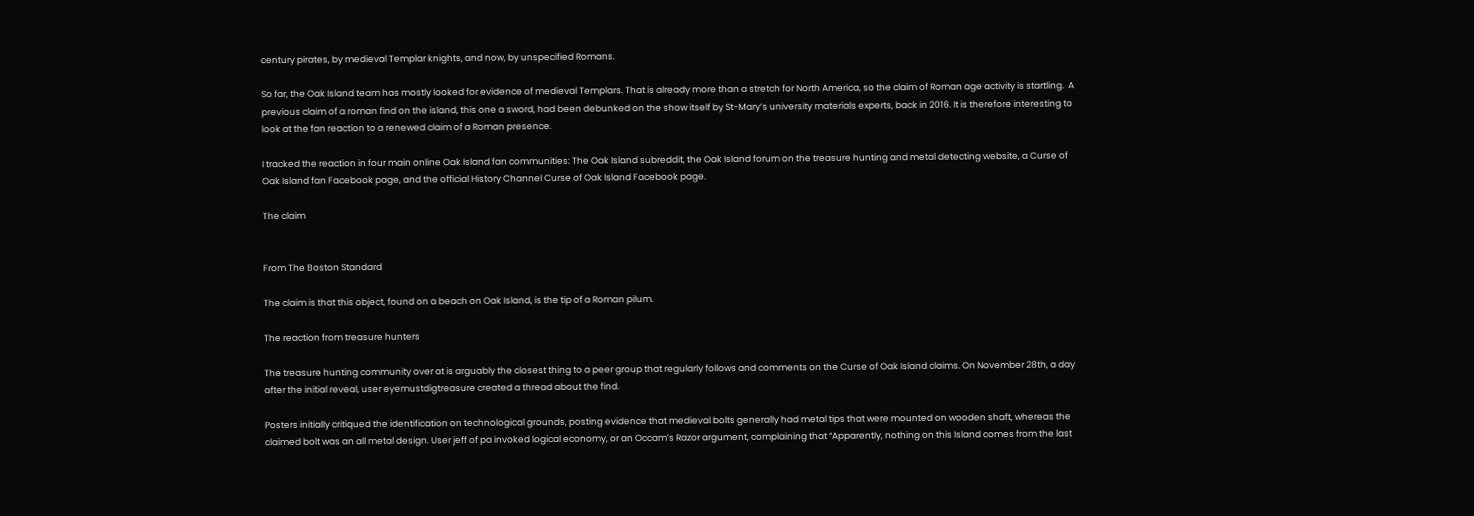century pirates, by medieval Templar knights, and now, by unspecified Romans.

So far, the Oak Island team has mostly looked for evidence of medieval Templars. That is already more than a stretch for North America, so the claim of Roman age activity is startling.  A previous claim of a roman find on the island, this one a sword, had been debunked on the show itself by St-Mary’s university materials experts, back in 2016. It is therefore interesting to look at the fan reaction to a renewed claim of a Roman presence.

I tracked the reaction in four main online Oak Island fan communities: The Oak Island subreddit, the Oak Island forum on the treasure hunting and metal detecting website, a Curse of Oak Island fan Facebook page, and the official History Channel Curse of Oak Island Facebook page.

The claim


From The Boston Standard

The claim is that this object, found on a beach on Oak Island, is the tip of a Roman pilum.

The reaction from treasure hunters

The treasure hunting community over at is arguably the closest thing to a peer group that regularly follows and comments on the Curse of Oak Island claims. On November 28th, a day after the initial reveal, user eyemustdigtreasure created a thread about the find.

Posters initially critiqued the identification on technological grounds, posting evidence that medieval bolts generally had metal tips that were mounted on wooden shaft, whereas the claimed bolt was an all metal design. User jeff of pa invoked logical economy, or an Occam’s Razor argument, complaining that “Apparently, nothing on this Island comes from the last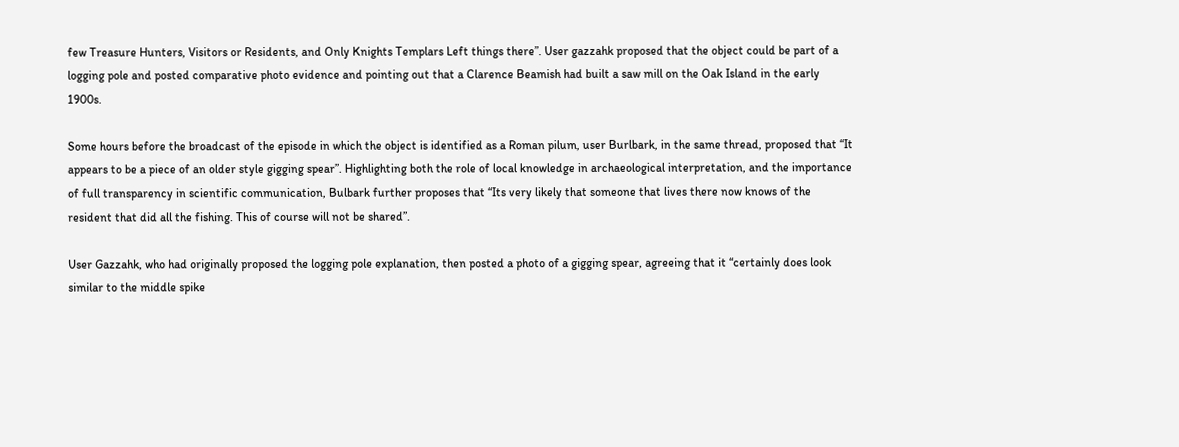few Treasure Hunters, Visitors or Residents, and Only Knights Templars Left things there”. User gazzahk proposed that the object could be part of a logging pole and posted comparative photo evidence and pointing out that a Clarence Beamish had built a saw mill on the Oak Island in the early 1900s.

Some hours before the broadcast of the episode in which the object is identified as a Roman pilum, user Burlbark, in the same thread, proposed that “It appears to be a piece of an older style gigging spear”. Highlighting both the role of local knowledge in archaeological interpretation, and the importance of full transparency in scientific communication, Bulbark further proposes that “Its very likely that someone that lives there now knows of the resident that did all the fishing. This of course will not be shared”.

User Gazzahk, who had originally proposed the logging pole explanation, then posted a photo of a gigging spear, agreeing that it “certainly does look similar to the middle spike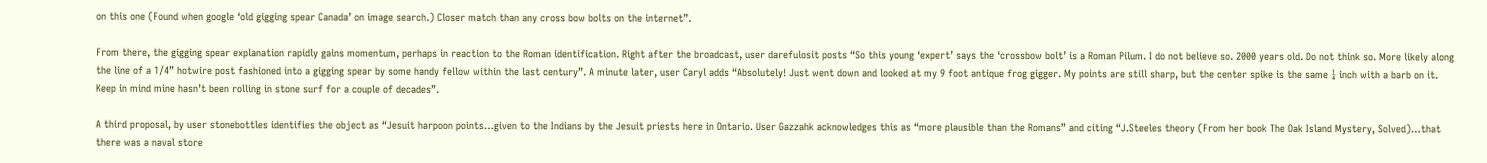on this one (Found when google ‘old gigging spear Canada’ on image search.) Closer match than any cross bow bolts on the internet”.

From there, the gigging spear explanation rapidly gains momentum, perhaps in reaction to the Roman identification. Right after the broadcast, user darefulosit posts “So this young ‘expert’ says the ‘crossbow bolt’ is a Roman Pilum. I do not believe so. 2000 years old. Do not think so. More likely along the line of a 1/4” hotwire post fashioned into a gigging spear by some handy fellow within the last century”. A minute later, user Caryl adds “Absolutely! Just went down and looked at my 9 foot antique frog gigger. My points are still sharp, but the center spike is the same ¼ inch with a barb on it. Keep in mind mine hasn’t been rolling in stone surf for a couple of decades”.

A third proposal, by user stonebottles identifies the object as “Jesuit harpoon points…given to the Indians by the Jesuit priests here in Ontario. User Gazzahk acknowledges this as “more plausible than the Romans” and citing “J.Steeles theory (From her book The Oak Island Mystery, Solved)…that there was a naval store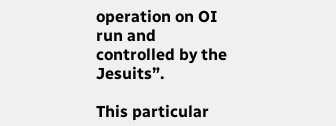operation on OI run and controlled by the Jesuits”.

This particular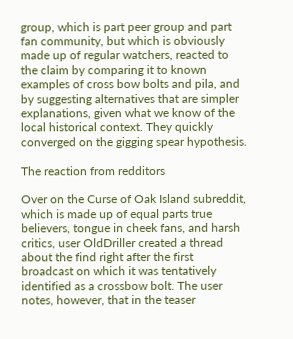group, which is part peer group and part fan community, but which is obviously made up of regular watchers, reacted to the claim by comparing it to known examples of cross bow bolts and pila, and by suggesting alternatives that are simpler explanations, given what we know of the local historical context. They quickly converged on the gigging spear hypothesis.

The reaction from redditors

Over on the Curse of Oak Island subreddit, which is made up of equal parts true believers, tongue in cheek fans, and harsh critics, user OldDriller created a thread about the find right after the first broadcast on which it was tentatively identified as a crossbow bolt. The user notes, however, that in the teaser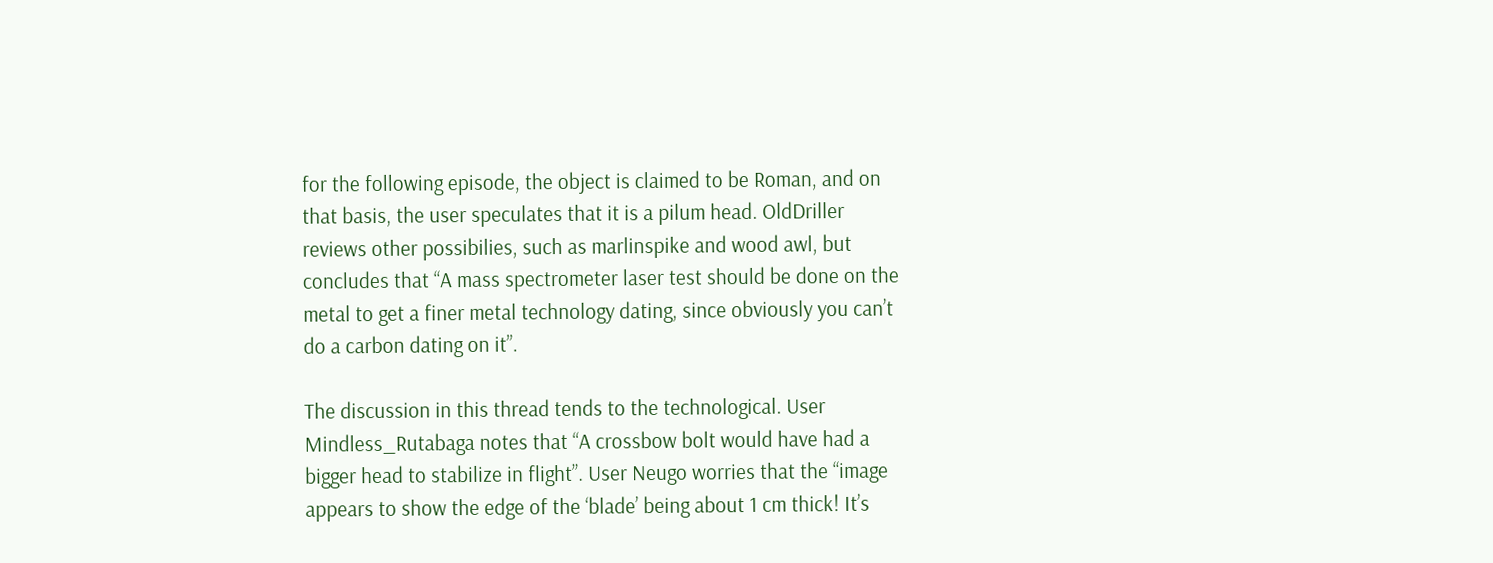for the following episode, the object is claimed to be Roman, and on that basis, the user speculates that it is a pilum head. OldDriller reviews other possibilies, such as marlinspike and wood awl, but concludes that “A mass spectrometer laser test should be done on the metal to get a finer metal technology dating, since obviously you can’t do a carbon dating on it”.

The discussion in this thread tends to the technological. User Mindless_Rutabaga notes that “A crossbow bolt would have had a bigger head to stabilize in flight”. User Neugo worries that the “image appears to show the edge of the ‘blade’ being about 1 cm thick! It’s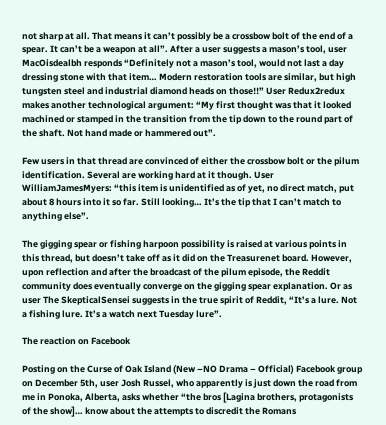not sharp at all. That means it can’t possibly be a crossbow bolt of the end of a spear. It can’t be a weapon at all”. After a user suggests a mason’s tool, user MacOisdealbh responds “Definitely not a mason’s tool, would not last a day dressing stone with that item… Modern restoration tools are similar, but high tungsten steel and industrial diamond heads on those!!” User Redux2redux makes another technological argument: “My first thought was that it looked machined or stamped in the transition from the tip down to the round part of the shaft. Not hand made or hammered out”.

Few users in that thread are convinced of either the crossbow bolt or the pilum identification. Several are working hard at it though. User WilliamJamesMyers: “this item is unidentified as of yet, no direct match, put about 8 hours into it so far. Still looking… It’s the tip that I can’t match to anything else”.

The gigging spear or fishing harpoon possibility is raised at various points in this thread, but doesn’t take off as it did on the Treasurenet board. However, upon reflection and after the broadcast of the pilum episode, the Reddit community does eventually converge on the gigging spear explanation. Or as user The SkepticalSensei suggests in the true spirit of Reddit, “It’s a lure. Not a fishing lure. It’s a watch next Tuesday lure”.

The reaction on Facebook

Posting on the Curse of Oak Island (New –NO Drama – Official) Facebook group on December 5th, user Josh Russel, who apparently is just down the road from me in Ponoka, Alberta, asks whether “the bros [Lagina brothers, protagonists of the show]… know about the attempts to discredit the Romans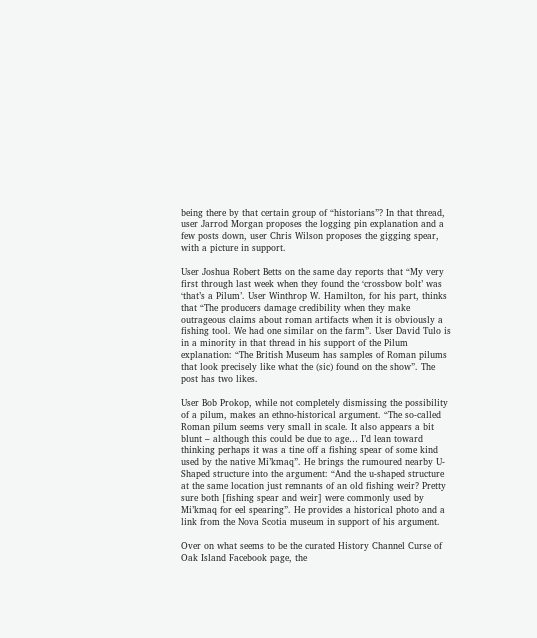being there by that certain group of “historians”? In that thread, user Jarrod Morgan proposes the logging pin explanation and a few posts down, user Chris Wilson proposes the gigging spear, with a picture in support.

User Joshua Robert Betts on the same day reports that “My very first through last week when they found the ‘crossbow bolt’ was ‘that’s a Pilum’. User Winthrop W. Hamilton, for his part, thinks that “The producers damage credibility when they make outrageous claims about roman artifacts when it is obviously a fishing tool. We had one similar on the farm”. User David Tulo is in a minority in that thread in his support of the Pilum explanation: “The British Museum has samples of Roman pilums that look precisely like what the (sic) found on the show”. The post has two likes.

User Bob Prokop, while not completely dismissing the possibility of a pilum, makes an ethno-historical argument. “The so-called Roman pilum seems very small in scale. It also appears a bit blunt – although this could be due to age… I’d lean toward thinking perhaps it was a tine off a fishing spear of some kind used by the native Mi’kmaq”. He brings the rumoured nearby U-Shaped structure into the argument: “And the u-shaped structure at the same location just remnants of an old fishing weir? Pretty sure both [fishing spear and weir] were commonly used by Mi’kmaq for eel spearing”. He provides a historical photo and a link from the Nova Scotia museum in support of his argument.

Over on what seems to be the curated History Channel Curse of Oak Island Facebook page, the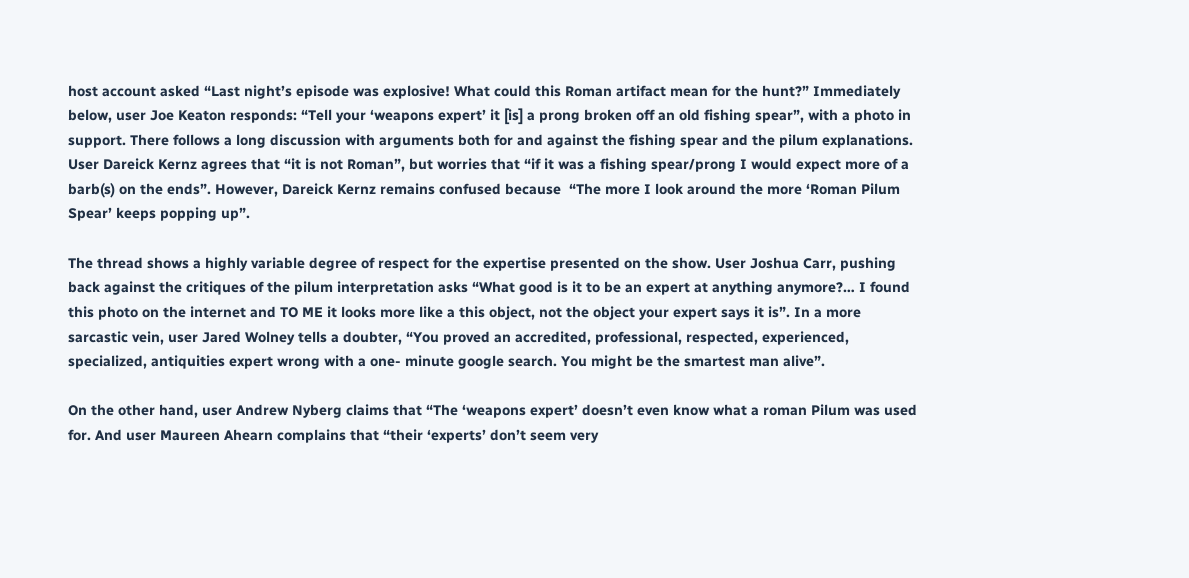host account asked “Last night’s episode was explosive! What could this Roman artifact mean for the hunt?” Immediately below, user Joe Keaton responds: “Tell your ‘weapons expert’ it [is] a prong broken off an old fishing spear”, with a photo in support. There follows a long discussion with arguments both for and against the fishing spear and the pilum explanations. User Dareick Kernz agrees that “it is not Roman”, but worries that “if it was a fishing spear/prong I would expect more of a barb(s) on the ends”. However, Dareick Kernz remains confused because  “The more I look around the more ‘Roman Pilum Spear’ keeps popping up”.

The thread shows a highly variable degree of respect for the expertise presented on the show. User Joshua Carr, pushing back against the critiques of the pilum interpretation asks “What good is it to be an expert at anything anymore?… I found this photo on the internet and TO ME it looks more like a this object, not the object your expert says it is”. In a more sarcastic vein, user Jared Wolney tells a doubter, “You proved an accredited, professional, respected, experienced, specialized, antiquities expert wrong with a one- minute google search. You might be the smartest man alive”.

On the other hand, user Andrew Nyberg claims that “The ‘weapons expert’ doesn’t even know what a roman Pilum was used for. And user Maureen Ahearn complains that “their ‘experts’ don’t seem very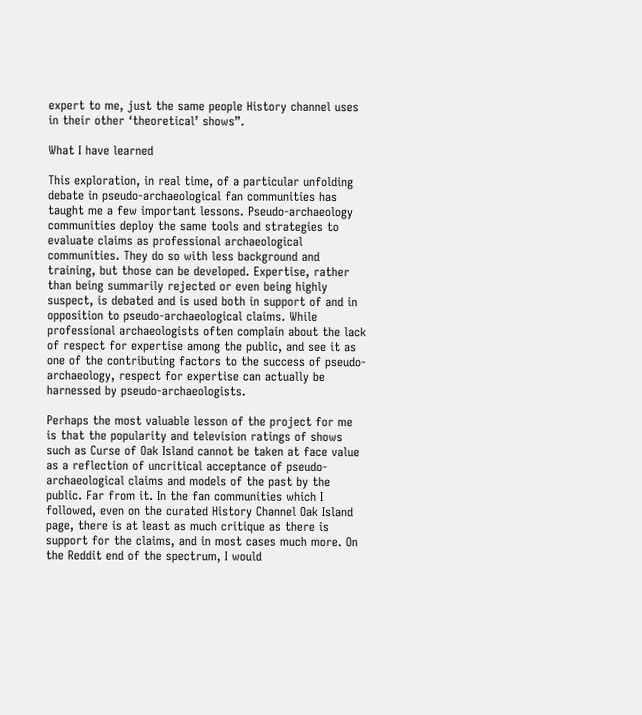expert to me, just the same people History channel uses in their other ‘theoretical’ shows”.

What I have learned

This exploration, in real time, of a particular unfolding debate in pseudo-archaeological fan communities has taught me a few important lessons. Pseudo-archaeology communities deploy the same tools and strategies to evaluate claims as professional archaeological communities. They do so with less background and training, but those can be developed. Expertise, rather than being summarily rejected or even being highly suspect, is debated and is used both in support of and in opposition to pseudo-archaeological claims. While professional archaeologists often complain about the lack of respect for expertise among the public, and see it as one of the contributing factors to the success of pseudo-archaeology, respect for expertise can actually be harnessed by pseudo-archaeologists.

Perhaps the most valuable lesson of the project for me is that the popularity and television ratings of shows such as Curse of Oak Island cannot be taken at face value as a reflection of uncritical acceptance of pseudo-archaeological claims and models of the past by the public. Far from it. In the fan communities which I followed, even on the curated History Channel Oak Island page, there is at least as much critique as there is support for the claims, and in most cases much more. On the Reddit end of the spectrum, I would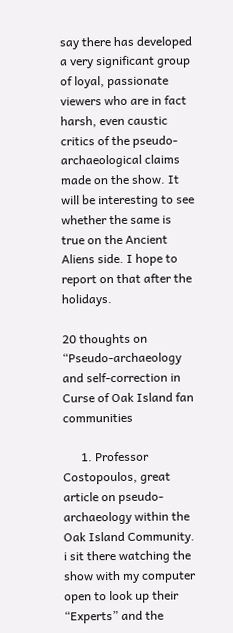say there has developed a very significant group of loyal, passionate viewers who are in fact harsh, even caustic critics of the pseudo-archaeological claims made on the show. It will be interesting to see whether the same is true on the Ancient Aliens side. I hope to report on that after the holidays.

20 thoughts on “Pseudo-archaeology and self-correction in Curse of Oak Island fan communities

      1. Professor Costopoulos, great article on pseudo-archaeology within the Oak Island Community. i sit there watching the show with my computer open to look up their “Experts” and the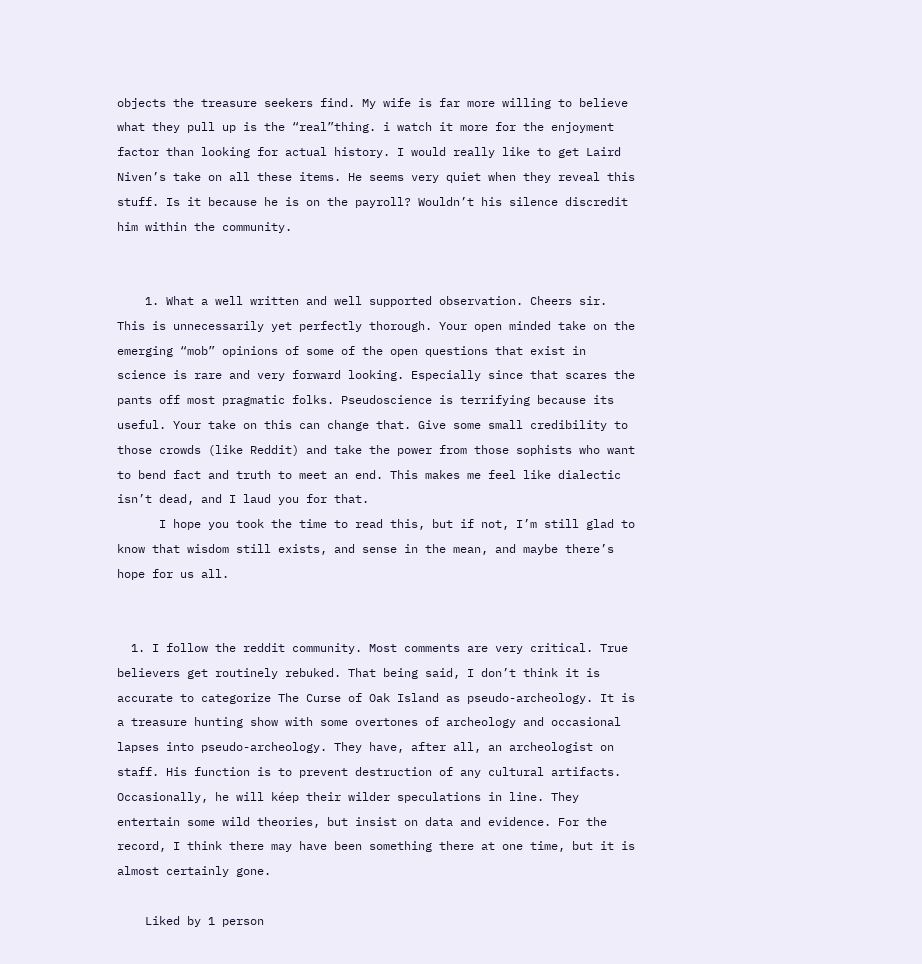objects the treasure seekers find. My wife is far more willing to believe what they pull up is the “real”thing. i watch it more for the enjoyment factor than looking for actual history. I would really like to get Laird Niven’s take on all these items. He seems very quiet when they reveal this stuff. Is it because he is on the payroll? Wouldn’t his silence discredit him within the community.


    1. What a well written and well supported observation. Cheers sir. This is unnecessarily yet perfectly thorough. Your open minded take on the emerging “mob” opinions of some of the open questions that exist in science is rare and very forward looking. Especially since that scares the pants off most pragmatic folks. Pseudoscience is terrifying because its useful. Your take on this can change that. Give some small credibility to those crowds (like Reddit) and take the power from those sophists who want to bend fact and truth to meet an end. This makes me feel like dialectic isn’t dead, and I laud you for that.
      I hope you took the time to read this, but if not, I’m still glad to know that wisdom still exists, and sense in the mean, and maybe there’s hope for us all.


  1. I follow the reddit community. Most comments are very critical. True believers get routinely rebuked. That being said, I don’t think it is accurate to categorize The Curse of Oak Island as pseudo-archeology. It is a treasure hunting show with some overtones of archeology and occasional lapses into pseudo-archeology. They have, after all, an archeologist on staff. His function is to prevent destruction of any cultural artifacts. Occasionally, he will kéep their wilder speculations in line. They entertain some wild theories, but insist on data and evidence. For the record, I think there may have been something there at one time, but it is almost certainly gone.

    Liked by 1 person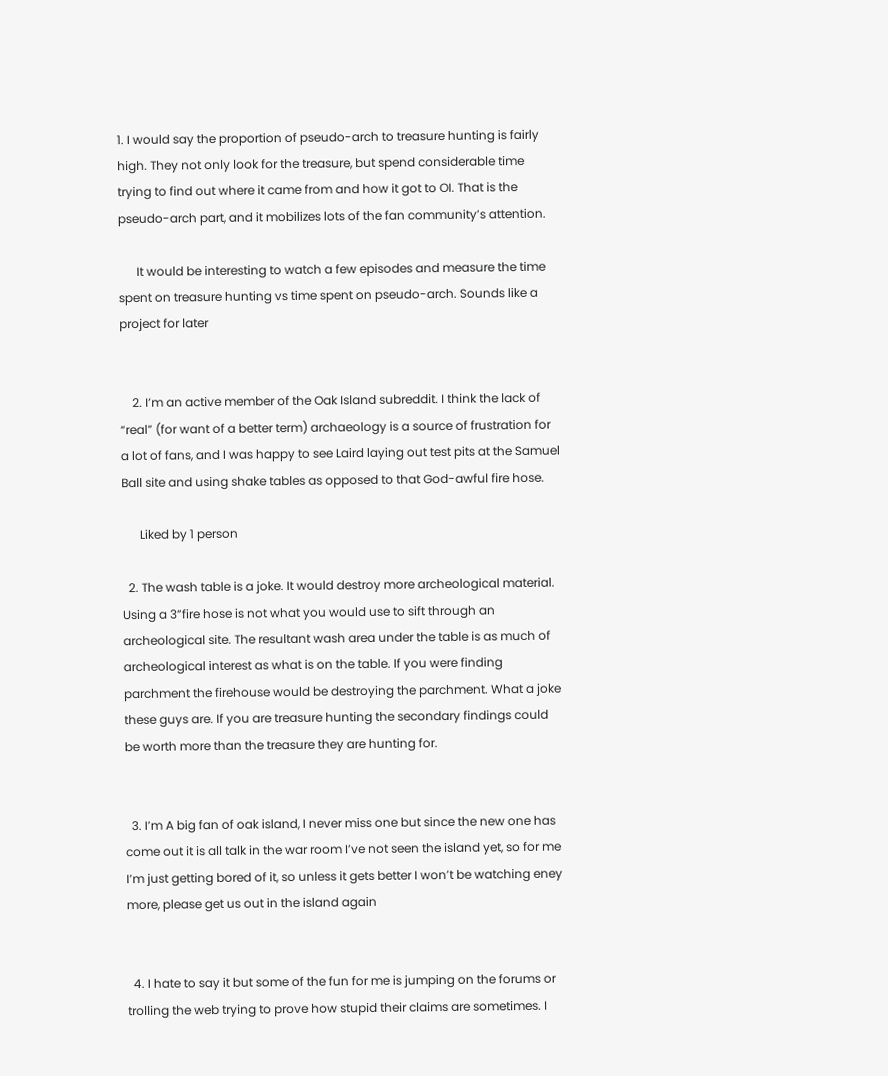1. I would say the proportion of pseudo-arch to treasure hunting is fairly high. They not only look for the treasure, but spend considerable time trying to find out where it came from and how it got to OI. That is the pseudo-arch part, and it mobilizes lots of the fan community’s attention.

      It would be interesting to watch a few episodes and measure the time spent on treasure hunting vs time spent on pseudo-arch. Sounds like a project for later


    2. I’m an active member of the Oak Island subreddit. I think the lack of “real” (for want of a better term) archaeology is a source of frustration for a lot of fans, and I was happy to see Laird laying out test pits at the Samuel Ball site and using shake tables as opposed to that God-awful fire hose.

      Liked by 1 person

  2. The wash table is a joke. It would destroy more archeological material. Using a 3”fire hose is not what you would use to sift through an archeological site. The resultant wash area under the table is as much of archeological interest as what is on the table. If you were finding parchment the firehouse would be destroying the parchment. What a joke these guys are. If you are treasure hunting the secondary findings could be worth more than the treasure they are hunting for.


  3. I’m A big fan of oak island, I never miss one but since the new one has come out it is all talk in the war room I’ve not seen the island yet, so for me I’m just getting bored of it, so unless it gets better I won’t be watching eney more, please get us out in the island again


  4. I hate to say it but some of the fun for me is jumping on the forums or trolling the web trying to prove how stupid their claims are sometimes. I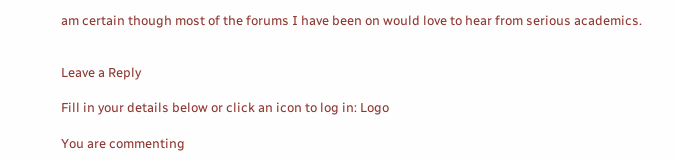am certain though most of the forums I have been on would love to hear from serious academics.


Leave a Reply

Fill in your details below or click an icon to log in: Logo

You are commenting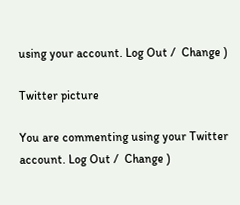using your account. Log Out /  Change )

Twitter picture

You are commenting using your Twitter account. Log Out /  Change )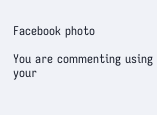Facebook photo

You are commenting using your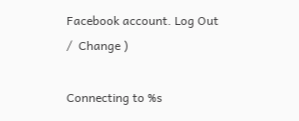Facebook account. Log Out /  Change )

Connecting to %s